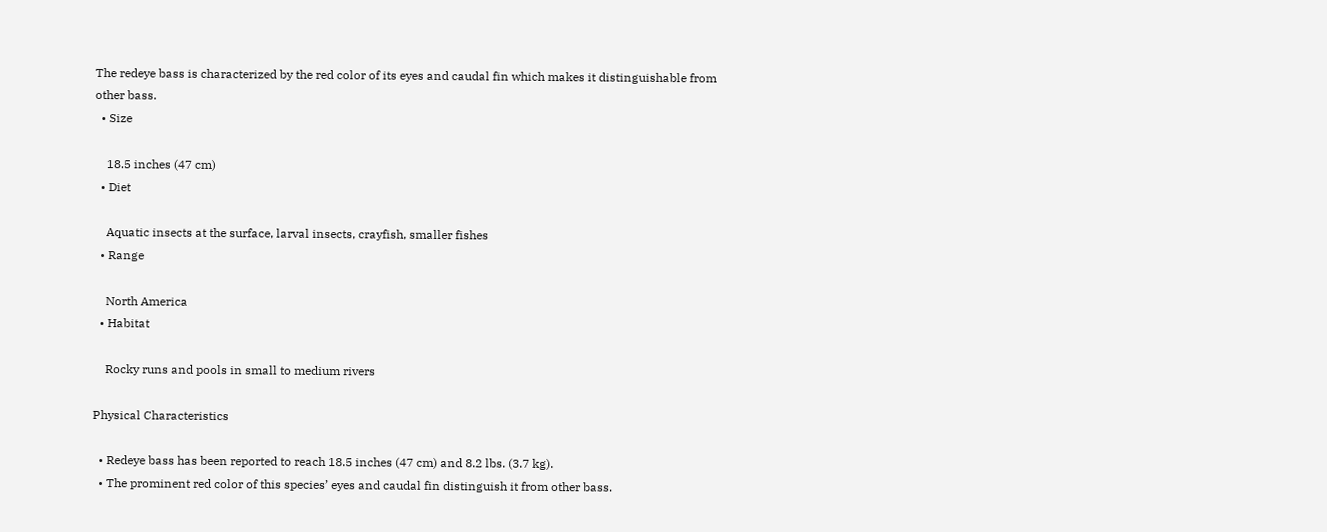The redeye bass is characterized by the red color of its eyes and caudal fin which makes it distinguishable from other bass.
  • Size

    18.5 inches (47 cm)
  • Diet

    Aquatic insects at the surface, larval insects, crayfish, smaller fishes
  • Range

    North America
  • Habitat

    Rocky runs and pools in small to medium rivers

Physical Characteristics

  • Redeye bass has been reported to reach 18.5 inches (47 cm) and 8.2 lbs. (3.7 kg).
  • The prominent red color of this species’ eyes and caudal fin distinguish it from other bass.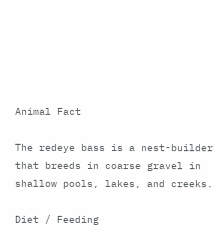Animal Fact

The redeye bass is a nest-builder that breeds in coarse gravel in shallow pools, lakes, and creeks.

Diet / Feeding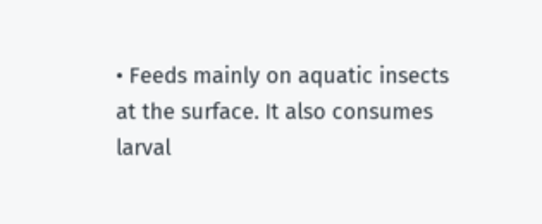• Feeds mainly on aquatic insects at the surface. It also consumes larval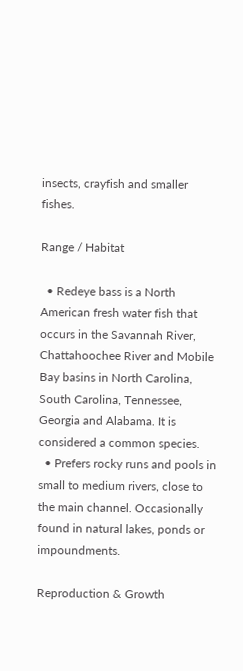insects, crayfish and smaller fishes.

Range / Habitat

  • Redeye bass is a North American fresh water fish that occurs in the Savannah River, Chattahoochee River and Mobile Bay basins in North Carolina, South Carolina, Tennessee, Georgia and Alabama. It is considered a common species.
  • Prefers rocky runs and pools in small to medium rivers, close to the main channel. Occasionally found in natural lakes, ponds or impoundments.

Reproduction & Growth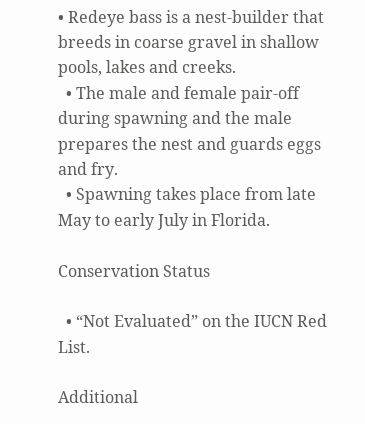• Redeye bass is a nest-builder that breeds in coarse gravel in shallow pools, lakes and creeks.
  • The male and female pair-off during spawning and the male prepares the nest and guards eggs and fry.
  • Spawning takes place from late May to early July in Florida.

Conservation Status

  • “Not Evaluated” on the IUCN Red List.

Additional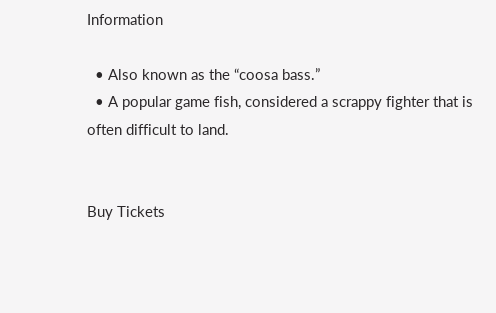Information

  • Also known as the “coosa bass.”
  • A popular game fish, considered a scrappy fighter that is often difficult to land.


Buy Tickets